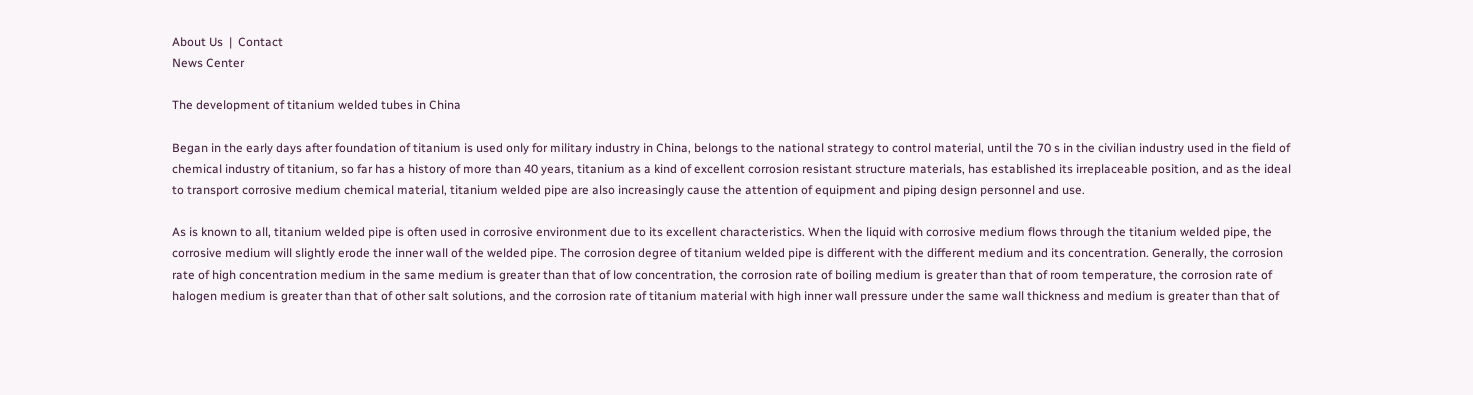About Us  |  Contact
News Center

The development of titanium welded tubes in China

Began in the early days after foundation of titanium is used only for military industry in China, belongs to the national strategy to control material, until the 70 s in the civilian industry used in the field of chemical industry of titanium, so far has a history of more than 40 years, titanium as a kind of excellent corrosion resistant structure materials, has established its irreplaceable position, and as the ideal to transport corrosive medium chemical material, titanium welded pipe are also increasingly cause the attention of equipment and piping design personnel and use.

As is known to all, titanium welded pipe is often used in corrosive environment due to its excellent characteristics. When the liquid with corrosive medium flows through the titanium welded pipe, the corrosive medium will slightly erode the inner wall of the welded pipe. The corrosion degree of titanium welded pipe is different with the different medium and its concentration. Generally, the corrosion rate of high concentration medium in the same medium is greater than that of low concentration, the corrosion rate of boiling medium is greater than that of room temperature, the corrosion rate of halogen medium is greater than that of other salt solutions, and the corrosion rate of titanium material with high inner wall pressure under the same wall thickness and medium is greater than that of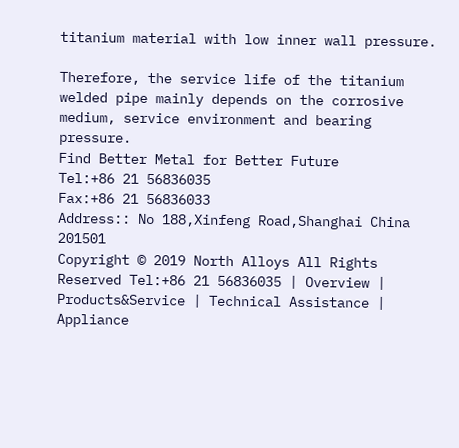titanium material with low inner wall pressure.

Therefore, the service life of the titanium welded pipe mainly depends on the corrosive medium, service environment and bearing pressure.
Find Better Metal for Better Future
Tel:+86 21 56836035
Fax:+86 21 56836033
Address:: No 188,Xinfeng Road,Shanghai China 201501
Copyright © 2019 North Alloys All Rights Reserved Tel:+86 21 56836035 | Overview | Products&Service | Technical Assistance | Appliance